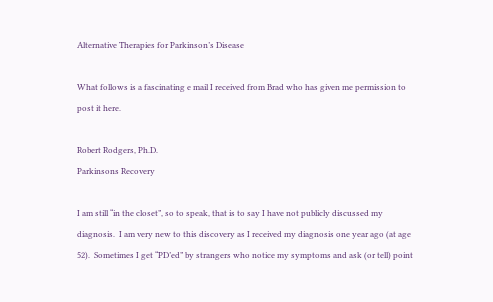Alternative Therapies for Parkinson’s Disease

What follows is a fascinating e mail I received from Brad who has given me permission to post it here.

Robert Rodgers, Ph.D.
Parkinsons Recovery

I am still “in the closet”, so to speak, that is to say I have not publicly discussed my diagnosis.  I am very new to this discovery as I received my diagnosis one year ago (at age 52).  Sometimes I get “PD’ed” by strangers who notice my symptoms and ask (or tell) point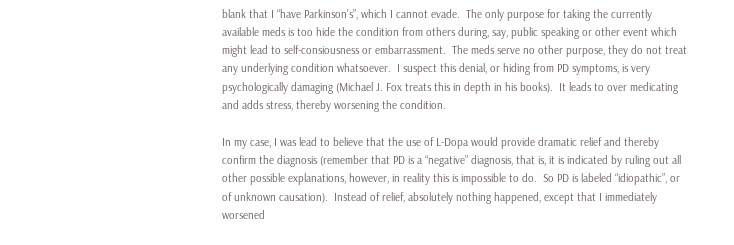blank that I “have Parkinson’s”, which I cannot evade.  The only purpose for taking the currently available meds is too hide the condition from others during, say, public speaking or other event which might lead to self-consiousness or embarrassment.  The meds serve no other purpose, they do not treat any underlying condition whatsoever.  I suspect this denial, or hiding from PD symptoms, is very psychologically damaging (Michael J. Fox treats this in depth in his books).  It leads to over medicating and adds stress, thereby worsening the condition.

In my case, I was lead to believe that the use of L-Dopa would provide dramatic relief and thereby confirm the diagnosis (remember that PD is a “negative” diagnosis, that is, it is indicated by ruling out all other possible explanations, however, in reality this is impossible to do.  So PD is labeled “idiopathic”, or of unknown causation).  Instead of relief, absolutely nothing happened, except that I immediately worsened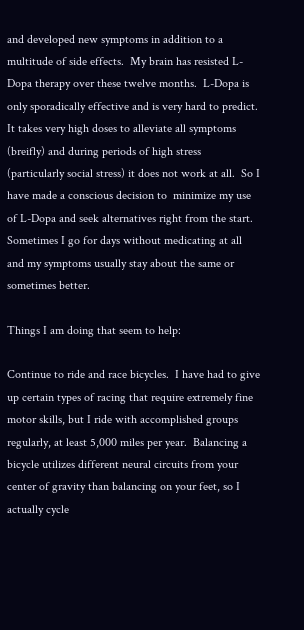and developed new symptoms in addition to a multitude of side effects.  My brain has resisted L-Dopa therapy over these twelve months.  L-Dopa is only sporadically effective and is very hard to predict.  It takes very high doses to alleviate all symptoms (breifly) and during periods of high stress (particularly social stress) it does not work at all.  So I have made a conscious decision to  minimize my use of L-Dopa and seek alternatives right from the start.  Sometimes I go for days without medicating at all and my symptoms usually stay about the same or sometimes better.

Things I am doing that seem to help:

Continue to ride and race bicycles.  I have had to give up certain types of racing that require extremely fine motor skills, but I ride with accomplished groups regularly, at least 5,000 miles per year.  Balancing a bicycle utilizes different neural circuits from your center of gravity than balancing on your feet, so I actually cycle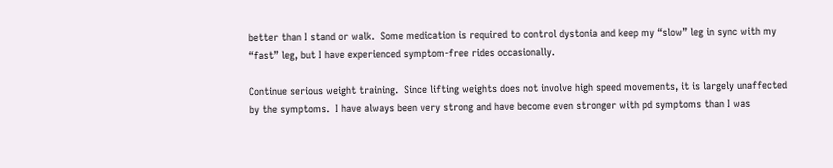better than I stand or walk.  Some medication is required to control dystonia and keep my “slow” leg in sync with my “fast” leg, but I have experienced symptom-free rides occasionally.

Continue serious weight training.  Since lifting weights does not involve high speed movements, it is largely unaffected by the symptoms.  I have always been very strong and have become even stronger with pd symptoms than I was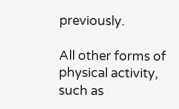previously.

All other forms of physical activity, such as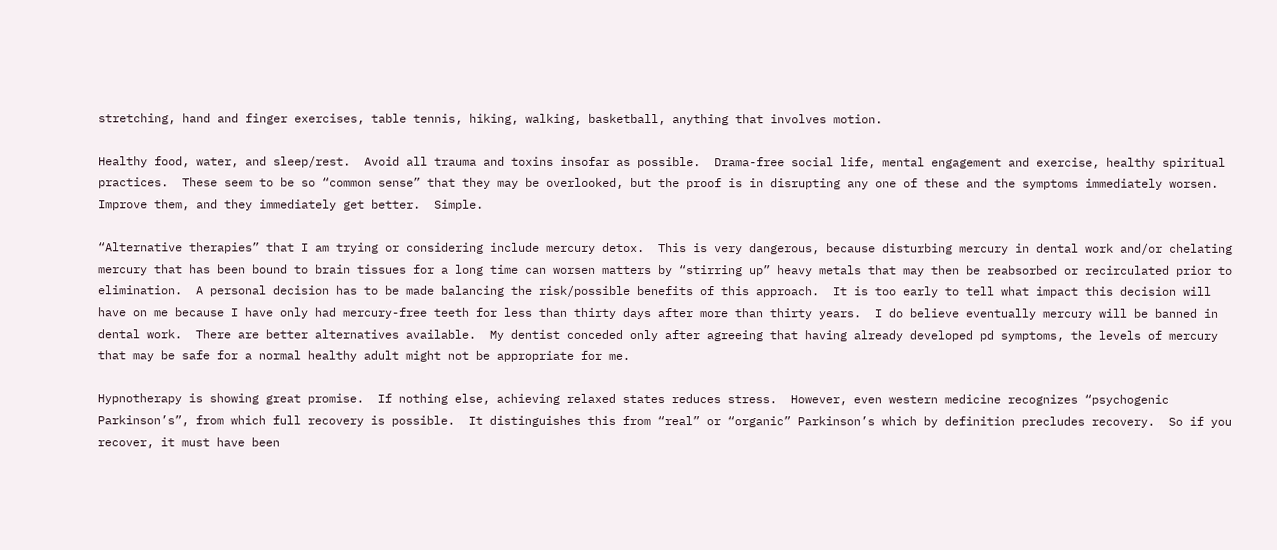stretching, hand and finger exercises, table tennis, hiking, walking, basketball, anything that involves motion.

Healthy food, water, and sleep/rest.  Avoid all trauma and toxins insofar as possible.  Drama-free social life, mental engagement and exercise, healthy spiritual practices.  These seem to be so “common sense” that they may be overlooked, but the proof is in disrupting any one of these and the symptoms immediately worsen.  Improve them, and they immediately get better.  Simple.

“Alternative therapies” that I am trying or considering include mercury detox.  This is very dangerous, because disturbing mercury in dental work and/or chelating mercury that has been bound to brain tissues for a long time can worsen matters by “stirring up” heavy metals that may then be reabsorbed or recirculated prior to elimination.  A personal decision has to be made balancing the risk/possible benefits of this approach.  It is too early to tell what impact this decision will have on me because I have only had mercury-free teeth for less than thirty days after more than thirty years.  I do believe eventually mercury will be banned in dental work.  There are better alternatives available.  My dentist conceded only after agreeing that having already developed pd symptoms, the levels of mercury that may be safe for a normal healthy adult might not be appropriate for me.

Hypnotherapy is showing great promise.  If nothing else, achieving relaxed states reduces stress.  However, even western medicine recognizes “psychogenic Parkinson’s”, from which full recovery is possible.  It distinguishes this from “real” or “organic” Parkinson’s which by definition precludes recovery.  So if you recover, it must have been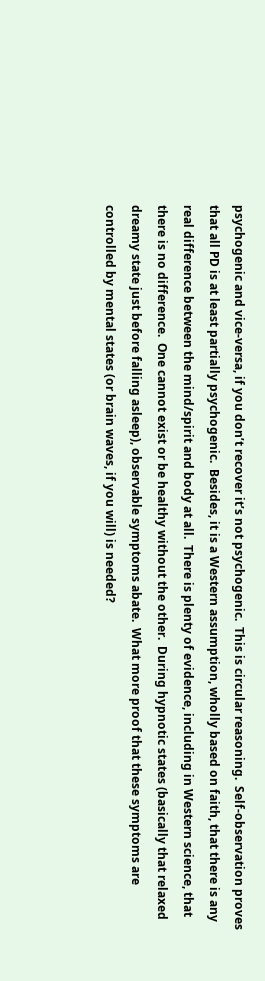psychogenic and vice-versa, if you don’t recover it’s not psychogenic.  This is circular reasoning.  Self-observation proves that all PD is at least partially psychogenic.  Besides, it is a Western assumption, wholly based on faith, that there is any real difference between the mind/spirit and body at all.  There is plenty of evidence, including in Western science, that there is no difference.  One cannot exist or be healthy without the other.  During hypnotic states (basically that relaxed dreamy state just before falling asleep), observable symptoms abate.  What more proof that these symptoms are controlled by mental states (or brain waves, if you will) is needed?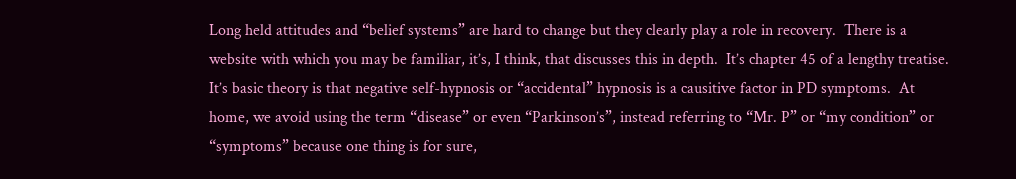Long held attitudes and “belief systems” are hard to change but they clearly play a role in recovery.  There is a website with which you may be familiar, it’s, I think, that discusses this in depth.  It’s chapter 45 of a lengthy treatise.  It’s basic theory is that negative self-hypnosis or “accidental” hypnosis is a causitive factor in PD symptoms.  At home, we avoid using the term “disease” or even “Parkinson’s”, instead referring to “Mr. P” or “my condition” or “symptoms” because one thing is for sure,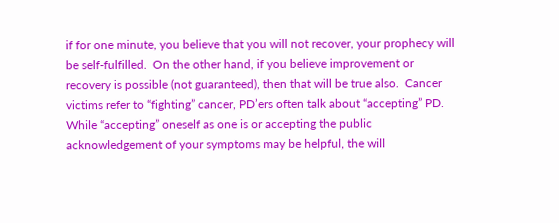if for one minute, you believe that you will not recover, your prophecy will be self-fulfilled.  On the other hand, if you believe improvement or recovery is possible (not guaranteed), then that will be true also.  Cancer victims refer to “fighting” cancer, PD’ers often talk about “accepting” PD.  While “accepting” oneself as one is or accepting the public acknowledgement of your symptoms may be helpful, the will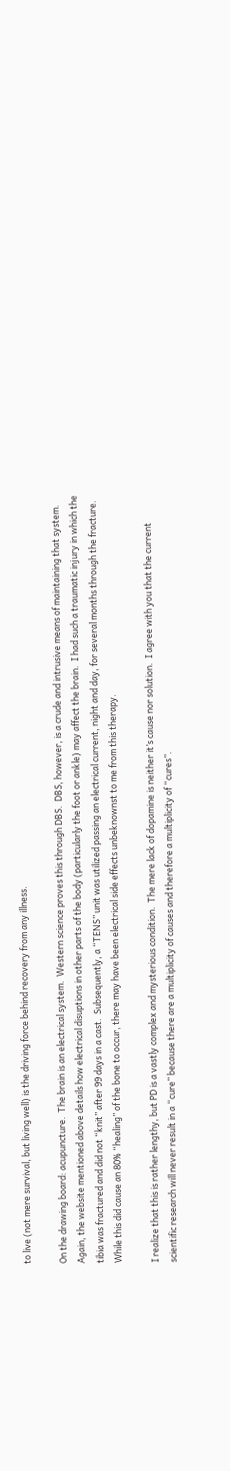to live (not mere survival, but living well) is the driving force behind recovery from any illness.

On the drawing board: acupuncture.  The brain is an electrical system.  Western science proves this through DBS.  DBS, however, is a crude and intrusive means of maintaining that system.  Again, the website mentioned above details how electrical disuptions in other parts of the body (particularly the foot or ankle) may affect the brain.  I had such a traumatic injury in which the tibia was fractured and did not “knit” after 99 days in a cast.  Subsequently, a “TENS” unit was utilized passing an electrical current, night and day, for several months through the fracture.  While this did cause an 80% “healing” of the bone to occur, there may have been electrical side effects unbeknownst to me from this therapy.

I realize that this is rather lengthy, but PD is a vastly complex and mysterious condition.  The mere lack of dopamine is neither it’s cause nor solution.  I agree with you that the current scientific research will never result in a “cure” because there are a multiplicity of causes and therefore a multiplicity of “cures”.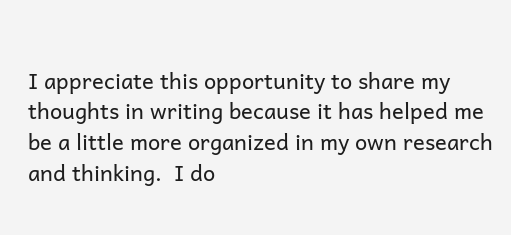I appreciate this opportunity to share my thoughts in writing because it has helped me be a little more organized in my own research and thinking.  I do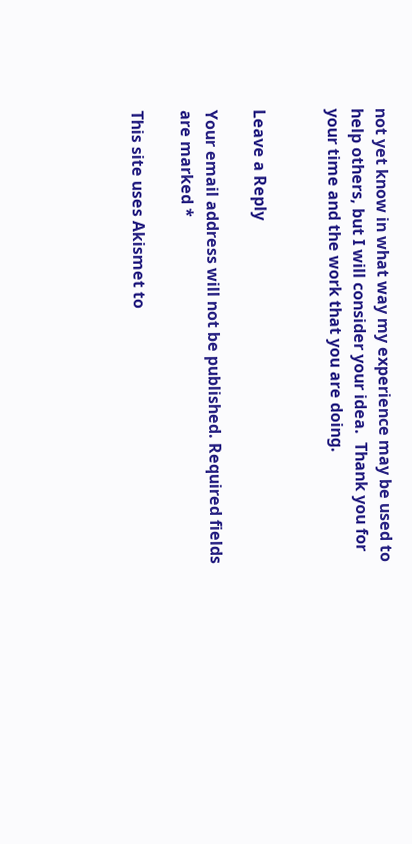not yet know in what way my experience may be used to help others, but I will consider your idea.  Thank you for your time and the work that you are doing.


Leave a Reply

Your email address will not be published. Required fields are marked *

This site uses Akismet to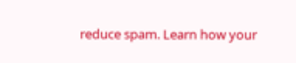reduce spam. Learn how your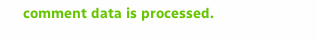comment data is processed.